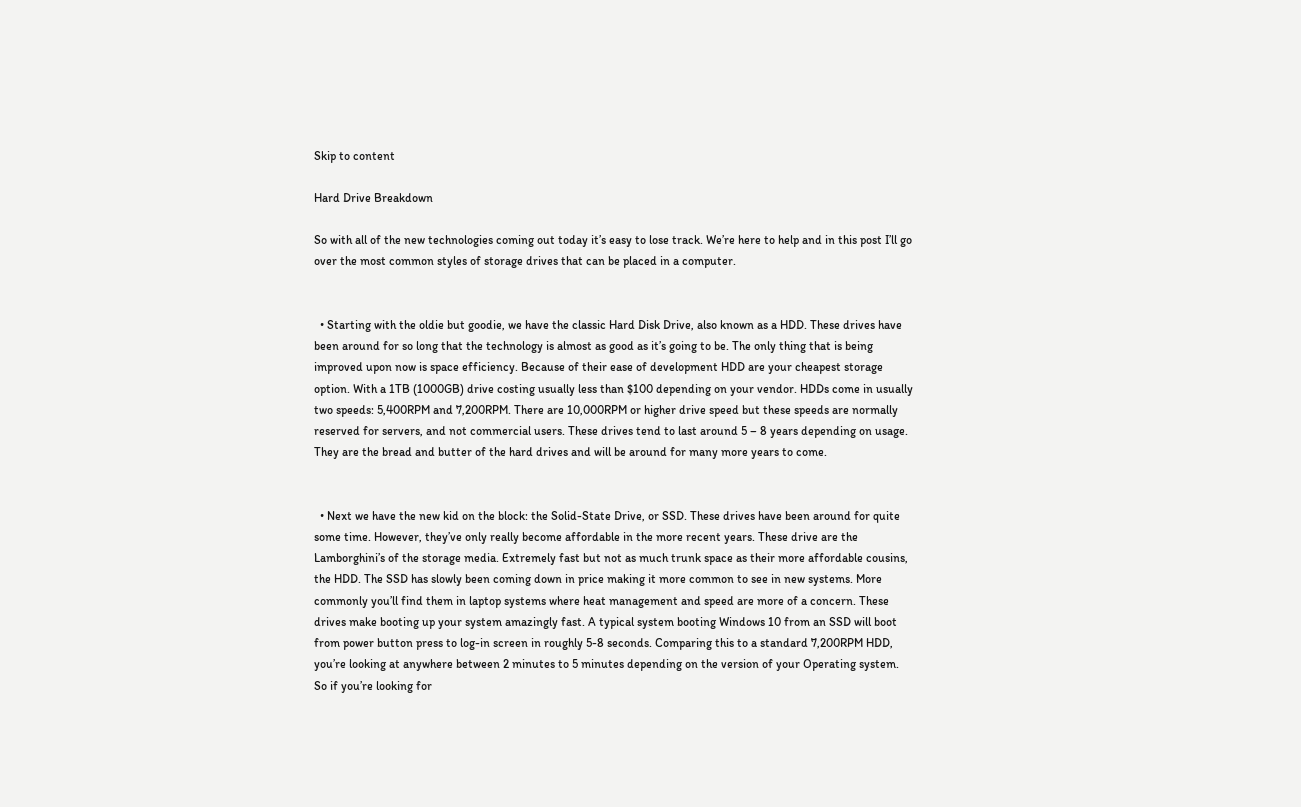Skip to content

Hard Drive Breakdown

So with all of the new technologies coming out today it’s easy to lose track. We’re here to help and in this post I’ll go over the most common styles of storage drives that can be placed in a computer.


  • Starting with the oldie but goodie, we have the classic Hard Disk Drive, also known as a HDD. These drives have been around for so long that the technology is almost as good as it’s going to be. The only thing that is being improved upon now is space efficiency. Because of their ease of development HDD are your cheapest storage option. With a 1TB (1000GB) drive costing usually less than $100 depending on your vendor. HDDs come in usually two speeds: 5,400RPM and 7,200RPM. There are 10,000RPM or higher drive speed but these speeds are normally reserved for servers, and not commercial users. These drives tend to last around 5 – 8 years depending on usage. They are the bread and butter of the hard drives and will be around for many more years to come.


  • Next we have the new kid on the block: the Solid-State Drive, or SSD. These drives have been around for quite some time. However, they’ve only really become affordable in the more recent years. These drive are the Lamborghini’s of the storage media. Extremely fast but not as much trunk space as their more affordable cousins, the HDD. The SSD has slowly been coming down in price making it more common to see in new systems. More commonly you’ll find them in laptop systems where heat management and speed are more of a concern. These drives make booting up your system amazingly fast. A typical system booting Windows 10 from an SSD will boot from power button press to log-in screen in roughly 5-8 seconds. Comparing this to a standard 7,200RPM HDD, you’re looking at anywhere between 2 minutes to 5 minutes depending on the version of your Operating system. So if you’re looking for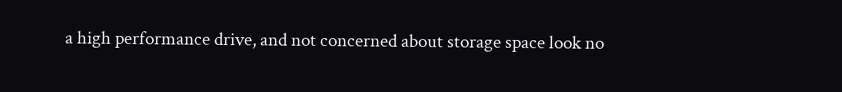a high performance drive, and not concerned about storage space look no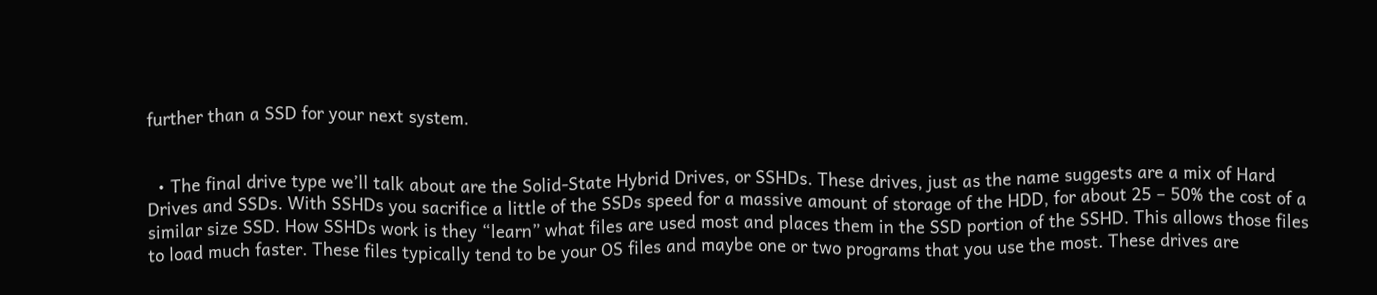further than a SSD for your next system.


  • The final drive type we’ll talk about are the Solid-State Hybrid Drives, or SSHDs. These drives, just as the name suggests are a mix of Hard Drives and SSDs. With SSHDs you sacrifice a little of the SSDs speed for a massive amount of storage of the HDD, for about 25 – 50% the cost of a similar size SSD. How SSHDs work is they “learn” what files are used most and places them in the SSD portion of the SSHD. This allows those files to load much faster. These files typically tend to be your OS files and maybe one or two programs that you use the most. These drives are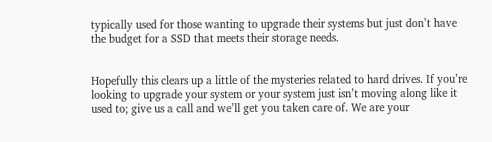typically used for those wanting to upgrade their systems but just don’t have the budget for a SSD that meets their storage needs.


Hopefully this clears up a little of the mysteries related to hard drives. If you’re looking to upgrade your system or your system just isn’t moving along like it used to; give us a call and we’ll get you taken care of. We are your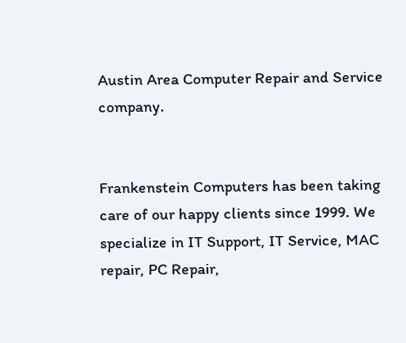Austin Area Computer Repair and Service company.


Frankenstein Computers has been taking care of our happy clients since 1999. We specialize in IT Support, IT Service, MAC repair, PC Repair,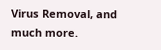Virus Removal, and much more.